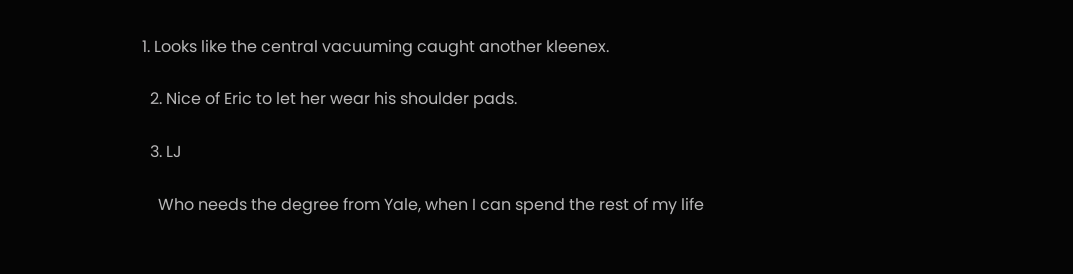1. Looks like the central vacuuming caught another kleenex.

  2. Nice of Eric to let her wear his shoulder pads.

  3. LJ

    Who needs the degree from Yale, when I can spend the rest of my life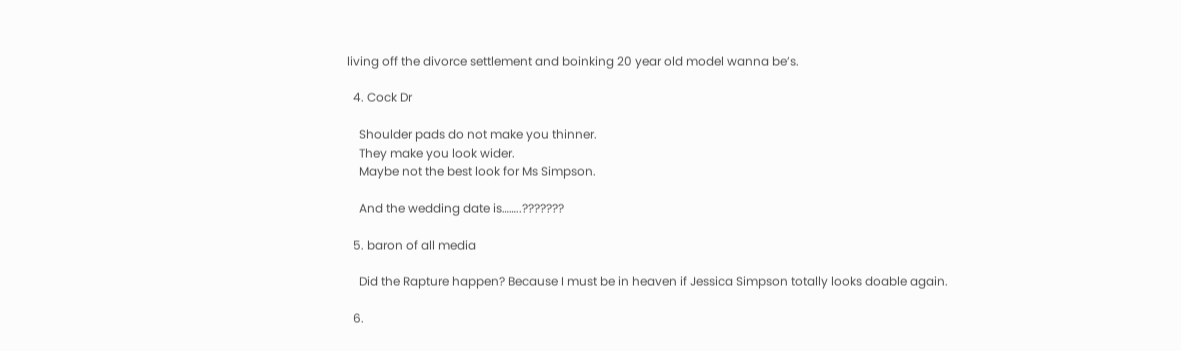living off the divorce settlement and boinking 20 year old model wanna be’s.

  4. Cock Dr

    Shoulder pads do not make you thinner.
    They make you look wider.
    Maybe not the best look for Ms Simpson.

    And the wedding date is……..???????

  5. baron of all media

    Did the Rapture happen? Because I must be in heaven if Jessica Simpson totally looks doable again.

  6.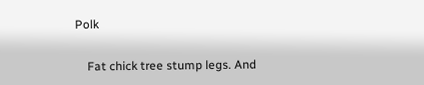Polk

    Fat chick tree stump legs. And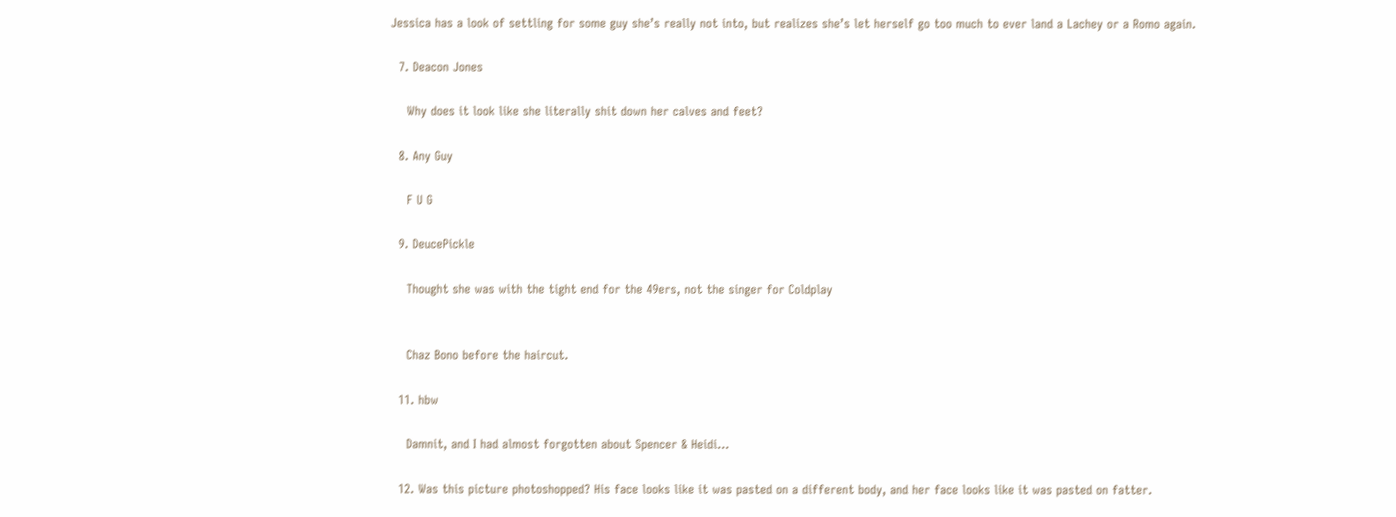Jessica has a look of settling for some guy she’s really not into, but realizes she’s let herself go too much to ever land a Lachey or a Romo again.

  7. Deacon Jones

    Why does it look like she literally shit down her calves and feet?

  8. Any Guy

    F U G

  9. DeucePickle

    Thought she was with the tight end for the 49ers, not the singer for Coldplay


    Chaz Bono before the haircut.

  11. hbw

    Damnit, and I had almost forgotten about Spencer & Heidi…

  12. Was this picture photoshopped? His face looks like it was pasted on a different body, and her face looks like it was pasted on fatter.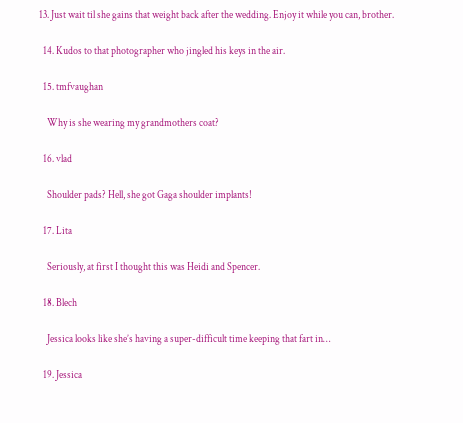13. Just wait til she gains that weight back after the wedding. Enjoy it while you can, brother.

  14. Kudos to that photographer who jingled his keys in the air.

  15. tmfvaughan

    Why is she wearing my grandmothers coat?

  16. vlad

    Shoulder pads? Hell, she got Gaga shoulder implants!

  17. Lita

    Seriously, at first I thought this was Heidi and Spencer.

  18. Blech

    Jessica looks like she’s having a super-difficult time keeping that fart in…

  19. Jessica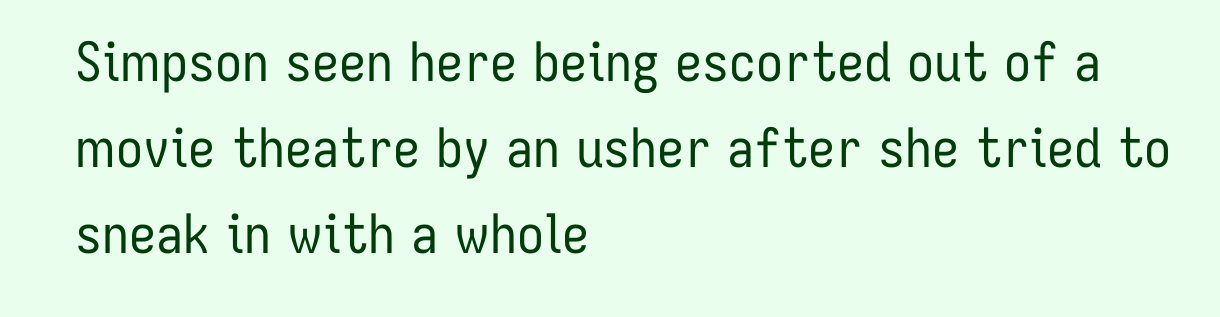Simpson seen here being escorted out of a movie theatre by an usher after she tried to sneak in with a whole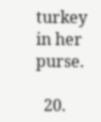turkey in her purse.

  20.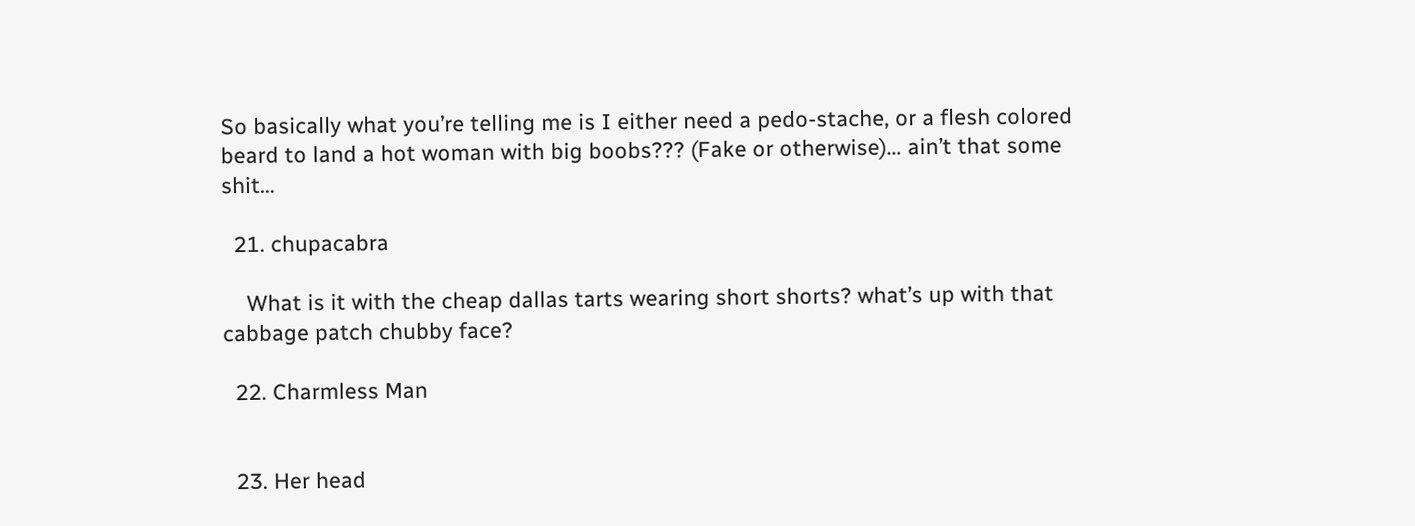So basically what you’re telling me is I either need a pedo-stache, or a flesh colored beard to land a hot woman with big boobs??? (Fake or otherwise)… ain’t that some shit…

  21. chupacabra

    What is it with the cheap dallas tarts wearing short shorts? what’s up with that cabbage patch chubby face?

  22. Charmless Man


  23. Her head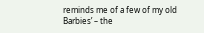reminds me of a few of my old Barbies’ – the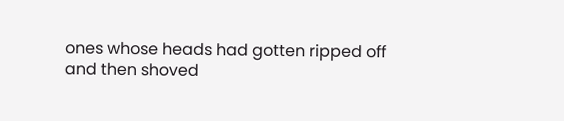ones whose heads had gotten ripped off and then shoved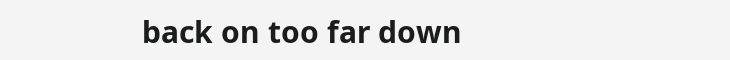back on too far down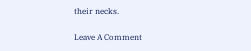their necks.

Leave A Comment